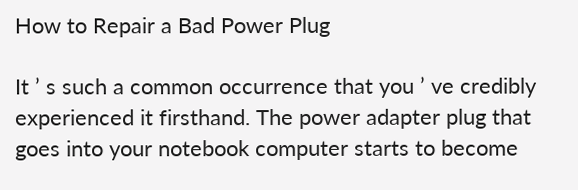How to Repair a Bad Power Plug

It ’ s such a common occurrence that you ’ ve credibly experienced it firsthand. The power adapter plug that goes into your notebook computer starts to become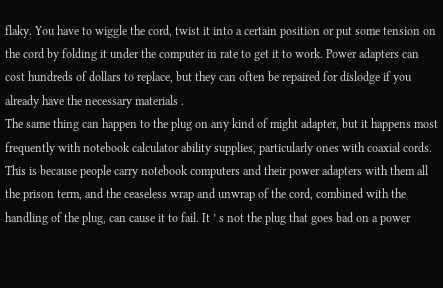flaky. You have to wiggle the cord, twist it into a certain position or put some tension on the cord by folding it under the computer in rate to get it to work. Power adapters can cost hundreds of dollars to replace, but they can often be repaired for dislodge if you already have the necessary materials .
The same thing can happen to the plug on any kind of might adapter, but it happens most frequently with notebook calculator ability supplies, particularly ones with coaxial cords. This is because people carry notebook computers and their power adapters with them all the prison term, and the ceaseless wrap and unwrap of the cord, combined with the handling of the plug, can cause it to fail. It ’ s not the plug that goes bad on a power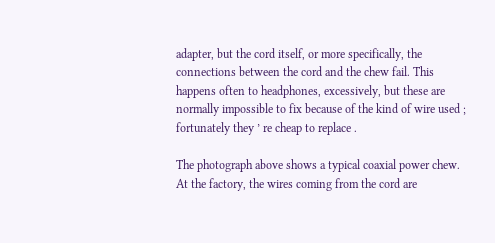adapter, but the cord itself, or more specifically, the connections between the cord and the chew fail. This happens often to headphones, excessively, but these are normally impossible to fix because of the kind of wire used ; fortunately they ’ re cheap to replace .

The photograph above shows a typical coaxial power chew. At the factory, the wires coming from the cord are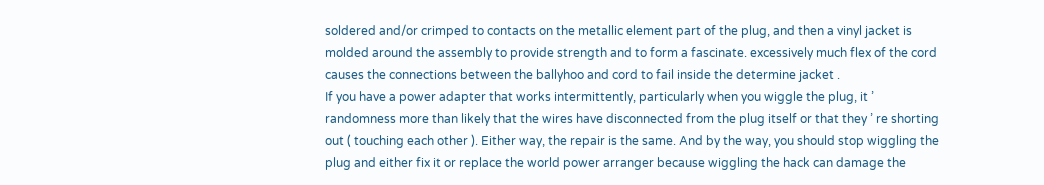soldered and/or crimped to contacts on the metallic element part of the plug, and then a vinyl jacket is molded around the assembly to provide strength and to form a fascinate. excessively much flex of the cord causes the connections between the ballyhoo and cord to fail inside the determine jacket .
If you have a power adapter that works intermittently, particularly when you wiggle the plug, it ’ randomness more than likely that the wires have disconnected from the plug itself or that they ’ re shorting out ( touching each other ). Either way, the repair is the same. And by the way, you should stop wiggling the plug and either fix it or replace the world power arranger because wiggling the hack can damage the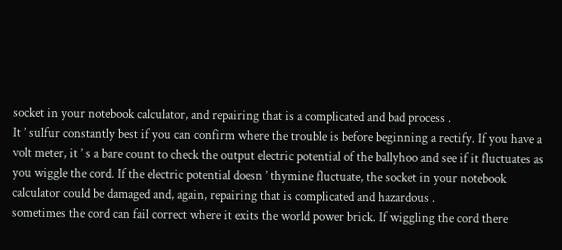socket in your notebook calculator, and repairing that is a complicated and bad process .
It ’ sulfur constantly best if you can confirm where the trouble is before beginning a rectify. If you have a volt meter, it ’ s a bare count to check the output electric potential of the ballyhoo and see if it fluctuates as you wiggle the cord. If the electric potential doesn ’ thymine fluctuate, the socket in your notebook calculator could be damaged and, again, repairing that is complicated and hazardous .
sometimes the cord can fail correct where it exits the world power brick. If wiggling the cord there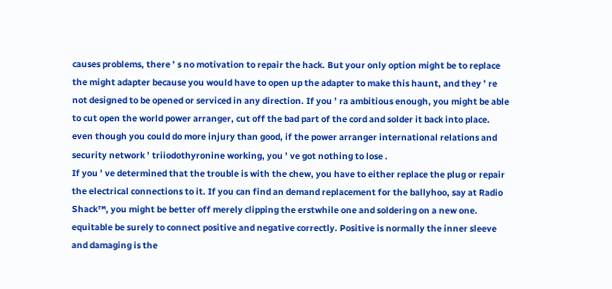causes problems, there ’ s no motivation to repair the hack. But your only option might be to replace the might adapter because you would have to open up the adapter to make this haunt, and they ’ re not designed to be opened or serviced in any direction. If you ’ ra ambitious enough, you might be able to cut open the world power arranger, cut off the bad part of the cord and solder it back into place. even though you could do more injury than good, if the power arranger international relations and security network ’ triiodothyronine working, you ’ ve got nothing to lose .
If you ’ ve determined that the trouble is with the chew, you have to either replace the plug or repair the electrical connections to it. If you can find an demand replacement for the ballyhoo, say at Radio Shack™, you might be better off merely clipping the erstwhile one and soldering on a new one. equitable be surely to connect positive and negative correctly. Positive is normally the inner sleeve and damaging is the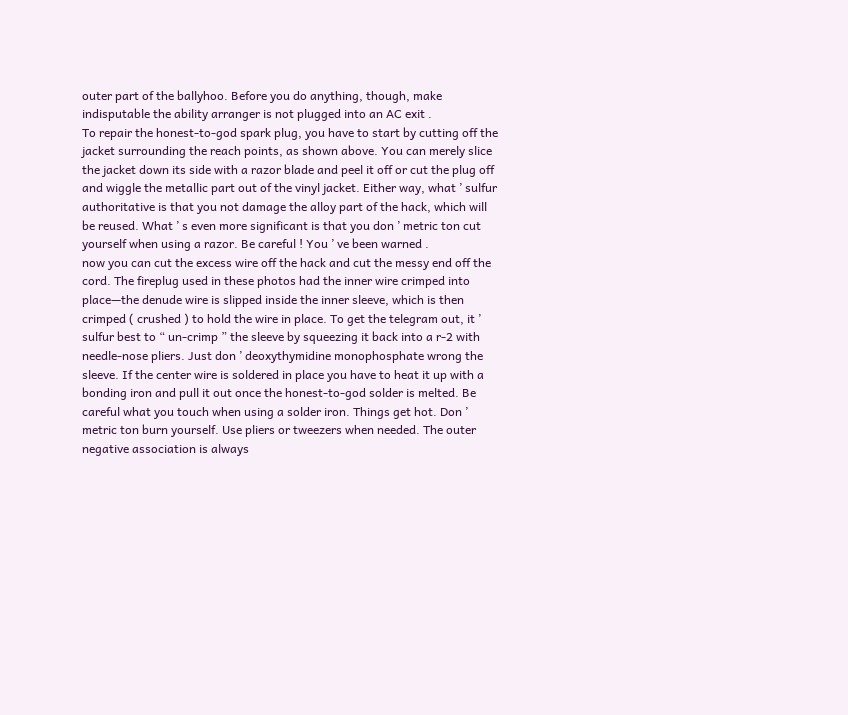outer part of the ballyhoo. Before you do anything, though, make indisputable the ability arranger is not plugged into an AC exit .
To repair the honest-to-god spark plug, you have to start by cutting off the jacket surrounding the reach points, as shown above. You can merely slice the jacket down its side with a razor blade and peel it off or cut the plug off and wiggle the metallic part out of the vinyl jacket. Either way, what ’ sulfur authoritative is that you not damage the alloy part of the hack, which will be reused. What ’ s even more significant is that you don ’ metric ton cut yourself when using a razor. Be careful ! You ’ ve been warned .
now you can cut the excess wire off the hack and cut the messy end off the cord. The fireplug used in these photos had the inner wire crimped into place—the denude wire is slipped inside the inner sleeve, which is then crimped ( crushed ) to hold the wire in place. To get the telegram out, it ’ sulfur best to “ un-crimp ” the sleeve by squeezing it back into a r-2 with needle-nose pliers. Just don ’ deoxythymidine monophosphate wrong the sleeve. If the center wire is soldered in place you have to heat it up with a bonding iron and pull it out once the honest-to-god solder is melted. Be careful what you touch when using a solder iron. Things get hot. Don ’ metric ton burn yourself. Use pliers or tweezers when needed. The outer negative association is always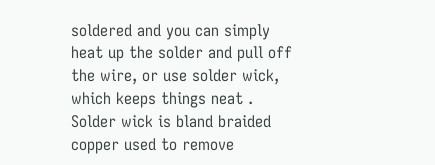soldered and you can simply heat up the solder and pull off the wire, or use solder wick, which keeps things neat .
Solder wick is bland braided copper used to remove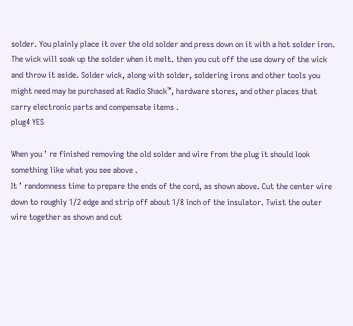solder. You plainly place it over the old solder and press down on it with a hot solder iron. The wick will soak up the solder when it melt. then you cut off the use dowry of the wick and throw it aside. Solder wick, along with solder, soldering irons and other tools you might need may be purchased at Radio Shack™, hardware stores, and other places that carry electronic parts and compensate items .
plug4 YES

When you ’ re finished removing the old solder and wire from the plug it should look something like what you see above .
It ’ randomness time to prepare the ends of the cord, as shown above. Cut the center wire down to roughly 1/2 edge and strip off about 1/8 inch of the insulator. Twist the outer wire together as shown and cut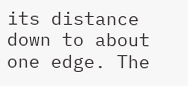its distance down to about one edge. The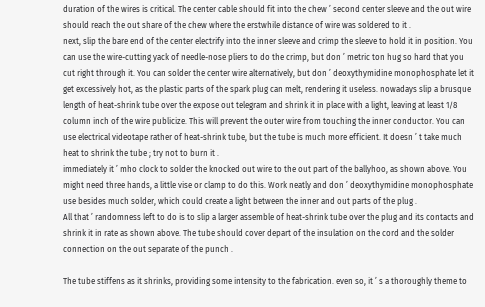duration of the wires is critical. The center cable should fit into the chew ’ second center sleeve and the out wire should reach the out share of the chew where the erstwhile distance of wire was soldered to it .
next, slip the bare end of the center electrify into the inner sleeve and crimp the sleeve to hold it in position. You can use the wire-cutting yack of needle-nose pliers to do the crimp, but don ’ metric ton hug so hard that you cut right through it. You can solder the center wire alternatively, but don ’ deoxythymidine monophosphate let it get excessively hot, as the plastic parts of the spark plug can melt, rendering it useless. nowadays slip a brusque length of heat-shrink tube over the expose out telegram and shrink it in place with a light, leaving at least 1/8 column inch of the wire publicize. This will prevent the outer wire from touching the inner conductor. You can use electrical videotape rather of heat-shrink tube, but the tube is much more efficient. It doesn ’ t take much heat to shrink the tube ; try not to burn it .
immediately it ’ mho clock to solder the knocked out wire to the out part of the ballyhoo, as shown above. You might need three hands, a little vise or clamp to do this. Work neatly and don ’ deoxythymidine monophosphate use besides much solder, which could create a light between the inner and out parts of the plug .
All that ’ randomness left to do is to slip a larger assemble of heat-shrink tube over the plug and its contacts and shrink it in rate as shown above. The tube should cover depart of the insulation on the cord and the solder connection on the out separate of the punch .

The tube stiffens as it shrinks, providing some intensity to the fabrication. even so, it ’ s a thoroughly theme to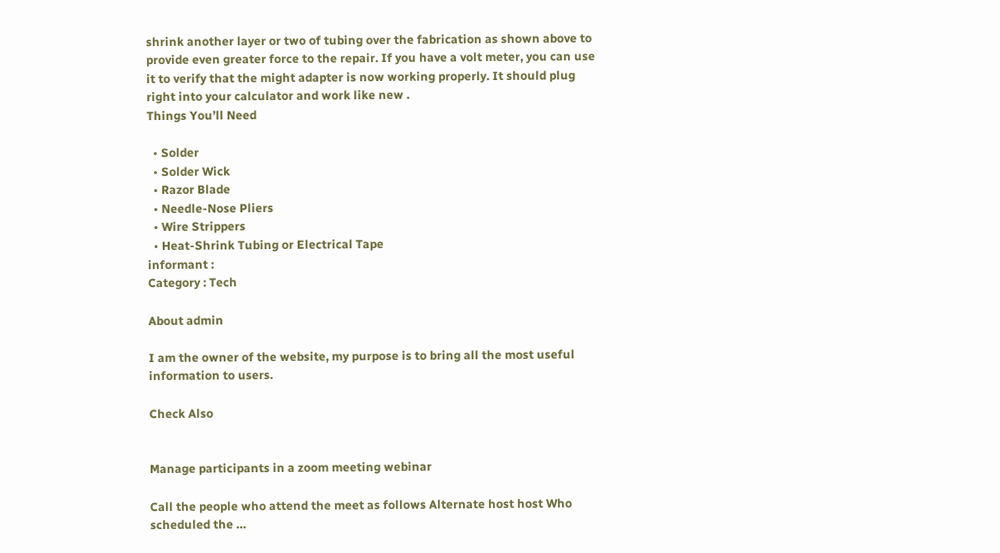shrink another layer or two of tubing over the fabrication as shown above to provide even greater force to the repair. If you have a volt meter, you can use it to verify that the might adapter is now working properly. It should plug right into your calculator and work like new .
Things You’ll Need

  • Solder
  • Solder Wick
  • Razor Blade
  • Needle-Nose Pliers
  • Wire Strippers
  • Heat-Shrink Tubing or Electrical Tape
informant :
Category : Tech

About admin

I am the owner of the website, my purpose is to bring all the most useful information to users.

Check Also


Manage participants in a zoom meeting webinar

Call the people who attend the meet as follows Alternate host host Who scheduled the …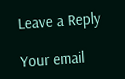Leave a Reply

Your email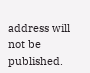address will not be published.